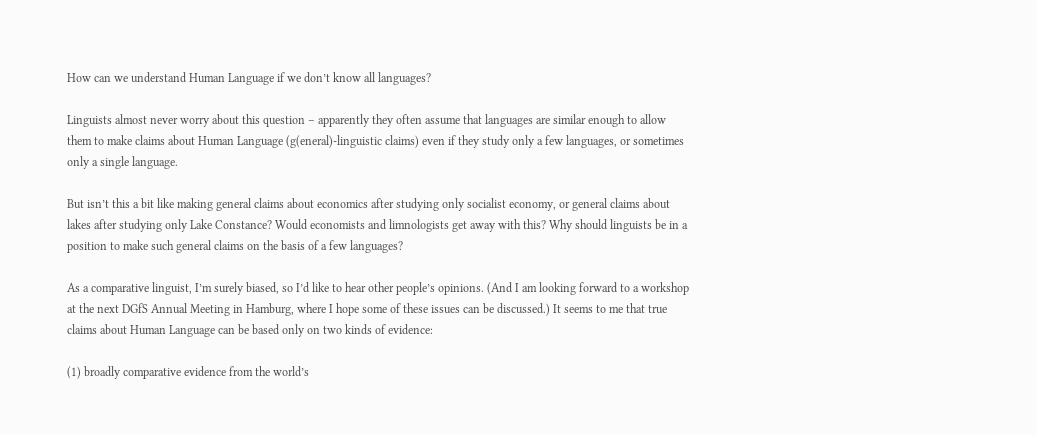How can we understand Human Language if we don’t know all languages?

Linguists almost never worry about this question – apparently they often assume that languages are similar enough to allow them to make claims about Human Language (g(eneral)-linguistic claims) even if they study only a few languages, or sometimes only a single language.

But isn’t this a bit like making general claims about economics after studying only socialist economy, or general claims about lakes after studying only Lake Constance? Would economists and limnologists get away with this? Why should linguists be in a position to make such general claims on the basis of a few languages?

As a comparative linguist, I’m surely biased, so I’d like to hear other people’s opinions. (And I am looking forward to a workshop at the next DGfS Annual Meeting in Hamburg, where I hope some of these issues can be discussed.) It seems to me that true claims about Human Language can be based only on two kinds of evidence:

(1) broadly comparative evidence from the world’s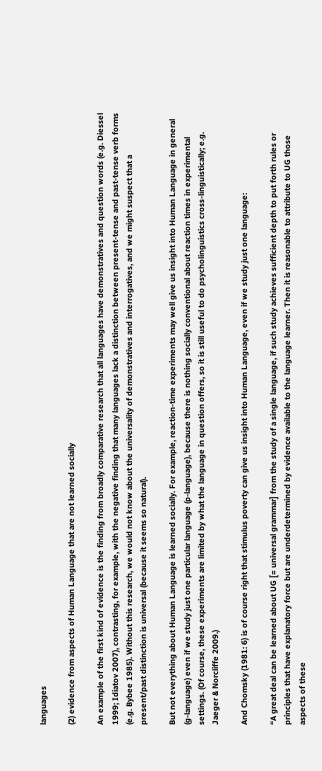languages

(2) evidence from aspects of Human Language that are not learned socially

An example of the first kind of evidence is the finding from broadly comparative research that all languages have demonstratives and question words (e.g. Diessel 1999; Idiatov 2007), contrasting, for example, with the negative finding that many languages lack a distinction between present-tense and past-tense verb forms (e.g. Bybee 1985). Without this research, we would not know about the universality of demonstratives and interrogatives, and we might suspect that a present/past distinction is universal (because it seems so natural).

But not everything about Human Language is learned socially. For example, reaction-time experiments may well give us insight into Human Language in general (g-language) even if we study just one particular language (p-language), because there is nothing socially conventional about reaction times in experimental settings. (Of course, these experiments are limited by what the language in question offers, so it is still useful to do psycholinguistics cross-linguistically; e.g. Jaeger & Norcliffe 2009.)

And Chomsky (1981: 6) is of course right that stimulus poverty can give us insight into Human Language, even if we study just one language:

“A great deal can be learned about UG [= universal grammar] from the study of a single language, if such study achieves sufficient depth to put forth rules or principles that have explanatory force but are underdetermined by evidence available to the language learner. Then it is reasonable to attribute to UG those aspects of these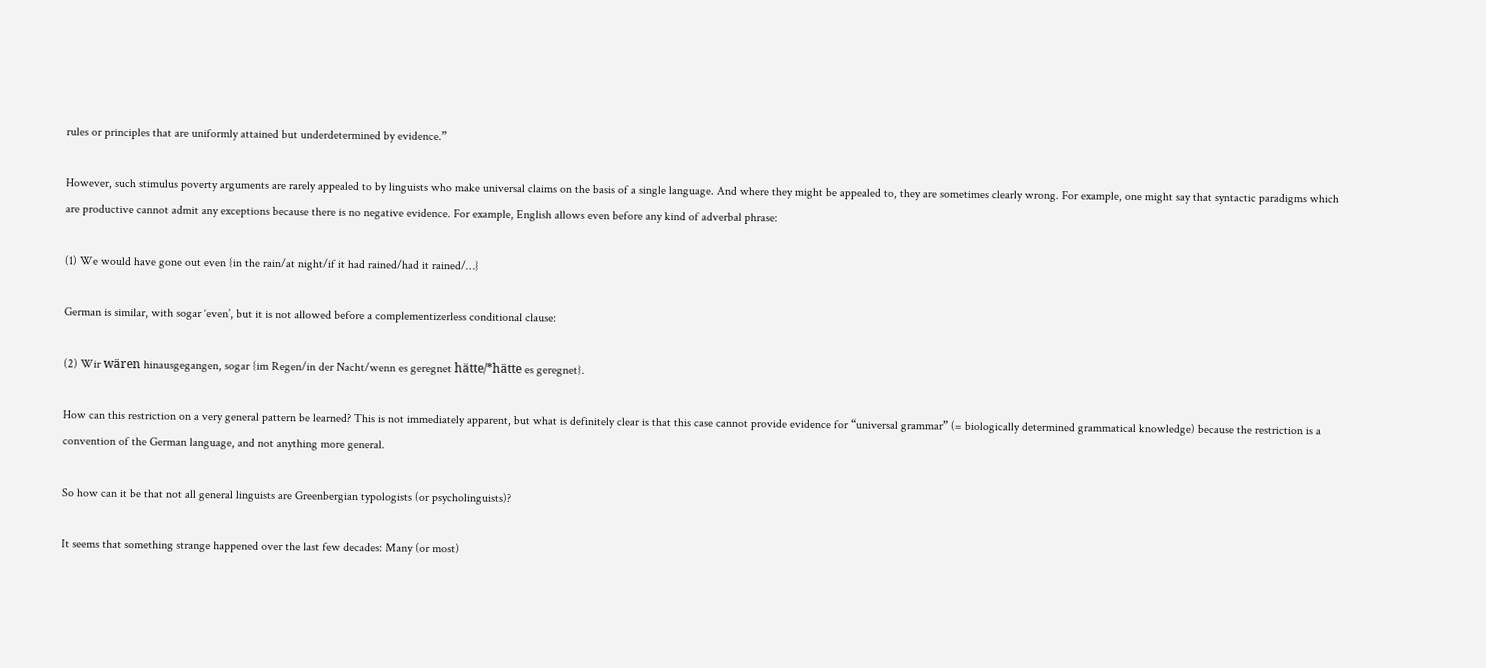rules or principles that are uniformly attained but underdetermined by evidence.”

However, such stimulus poverty arguments are rarely appealed to by linguists who make universal claims on the basis of a single language. And where they might be appealed to, they are sometimes clearly wrong. For example, one might say that syntactic paradigms which are productive cannot admit any exceptions because there is no negative evidence. For example, English allows even before any kind of adverbal phrase:

(1) We would have gone out even {in the rain/at night/if it had rained/had it rained/…}

German is similar, with sogar ‘even’, but it is not allowed before a complementizerless conditional clause:

(2) Wir wären hinausgegangen, sogar {im Regen/in der Nacht/wenn es geregnet hätte/*hätte es geregnet}.

How can this restriction on a very general pattern be learned? This is not immediately apparent, but what is definitely clear is that this case cannot provide evidence for “universal grammar” (= biologically determined grammatical knowledge) because the restriction is a convention of the German language, and not anything more general.

So how can it be that not all general linguists are Greenbergian typologists (or psycholinguists)?

It seems that something strange happened over the last few decades: Many (or most)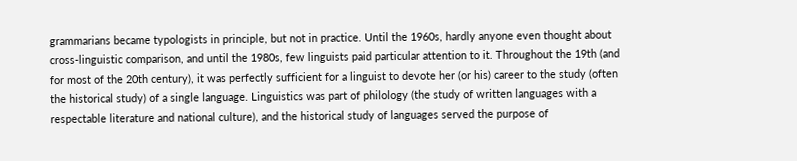grammarians became typologists in principle, but not in practice. Until the 1960s, hardly anyone even thought about cross-linguistic comparison, and until the 1980s, few linguists paid particular attention to it. Throughout the 19th (and for most of the 20th century), it was perfectly sufficient for a linguist to devote her (or his) career to the study (often the historical study) of a single language. Linguistics was part of philology (the study of written languages with a respectable literature and national culture), and the historical study of languages served the purpose of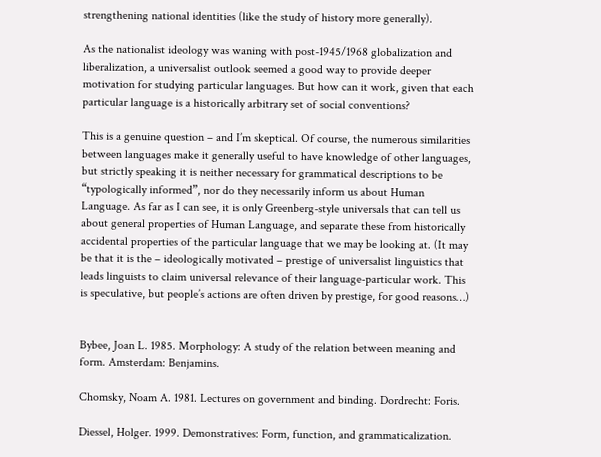strengthening national identities (like the study of history more generally).

As the nationalist ideology was waning with post-1945/1968 globalization and liberalization, a universalist outlook seemed a good way to provide deeper motivation for studying particular languages. But how can it work, given that each particular language is a historically arbitrary set of social conventions?

This is a genuine question – and I’m skeptical. Of course, the numerous similarities between languages make it generally useful to have knowledge of other languages, but strictly speaking it is neither necessary for grammatical descriptions to be “typologically informed”, nor do they necessarily inform us about Human Language. As far as I can see, it is only Greenberg-style universals that can tell us about general properties of Human Language, and separate these from historically accidental properties of the particular language that we may be looking at. (It may be that it is the – ideologically motivated – prestige of universalist linguistics that leads linguists to claim universal relevance of their language-particular work. This is speculative, but people’s actions are often driven by prestige, for good reasons…)


Bybee, Joan L. 1985. Morphology: A study of the relation between meaning and form. Amsterdam: Benjamins.

Chomsky, Noam A. 1981. Lectures on government and binding. Dordrecht: Foris.

Diessel, Holger. 1999. Demonstratives: Form, function, and grammaticalization.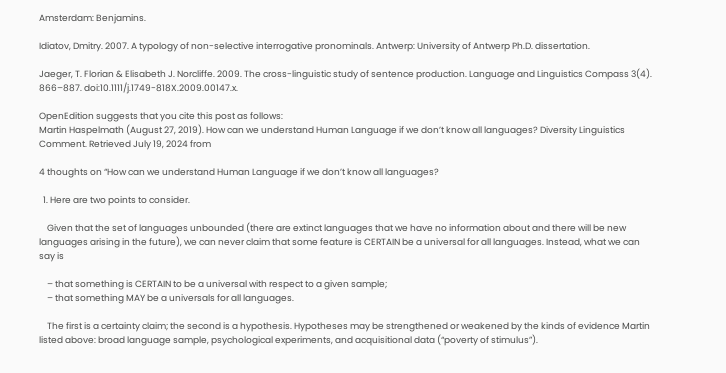Amsterdam: Benjamins.

Idiatov, Dmitry. 2007. A typology of non-selective interrogative pronominals. Antwerp: University of Antwerp Ph.D. dissertation.

Jaeger, T. Florian & Elisabeth J. Norcliffe. 2009. The cross-linguistic study of sentence production. Language and Linguistics Compass 3(4). 866–887. doi:10.1111/j.1749-818X.2009.00147.x.

OpenEdition suggests that you cite this post as follows:
Martin Haspelmath (August 27, 2019). How can we understand Human Language if we don’t know all languages? Diversity Linguistics Comment. Retrieved July 19, 2024 from

4 thoughts on “How can we understand Human Language if we don’t know all languages?

  1. Here are two points to consider.

    Given that the set of languages unbounded (there are extinct languages that we have no information about and there will be new languages arising in the future), we can never claim that some feature is CERTAIN be a universal for all languages. Instead, what we can say is

    – that something is CERTAIN to be a universal with respect to a given sample;
    – that something MAY be a universals for all languages.

    The first is a certainty claim; the second is a hypothesis. Hypotheses may be strengthened or weakened by the kinds of evidence Martin listed above: broad language sample, psychological experiments, and acquisitional data (“poverty of stimulus”).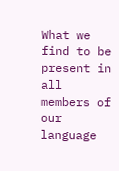What we find to be present in all members of our language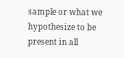sample or what we hypothesize to be present in all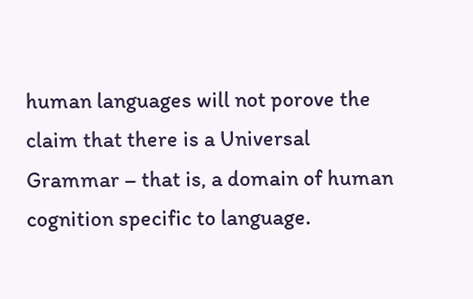human languages will not porove the claim that there is a Universal Grammar – that is, a domain of human cognition specific to language.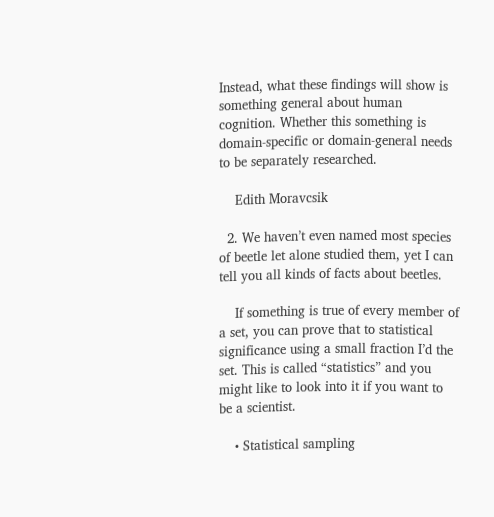Instead, what these findings will show is something general about human cognition. Whether this something is domain-specific or domain-general needs to be separately researched.

    Edith Moravcsik

  2. We haven’t even named most species of beetle let alone studied them, yet I can tell you all kinds of facts about beetles.

    If something is true of every member of a set, you can prove that to statistical significance using a small fraction I’d the set. This is called “statistics” and you might like to look into it if you want to be a scientist.

    • Statistical sampling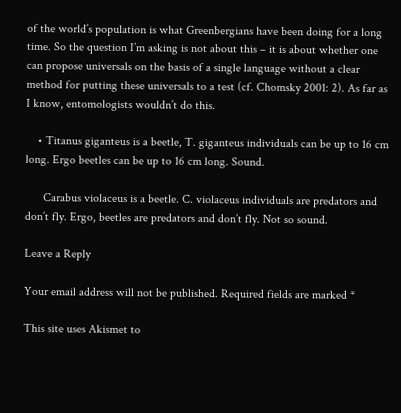of the world’s population is what Greenbergians have been doing for a long time. So the question I’m asking is not about this – it is about whether one can propose universals on the basis of a single language without a clear method for putting these universals to a test (cf. Chomsky 2001: 2). As far as I know, entomologists wouldn’t do this.

    • Titanus giganteus is a beetle, T. giganteus individuals can be up to 16 cm long. Ergo beetles can be up to 16 cm long. Sound.

      Carabus violaceus is a beetle. C. violaceus individuals are predators and don’t fly. Ergo, beetles are predators and don’t fly. Not so sound.

Leave a Reply

Your email address will not be published. Required fields are marked *

This site uses Akismet to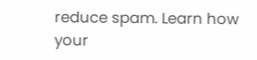reduce spam. Learn how your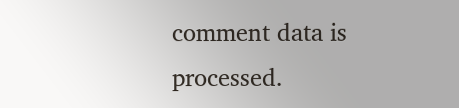comment data is processed.